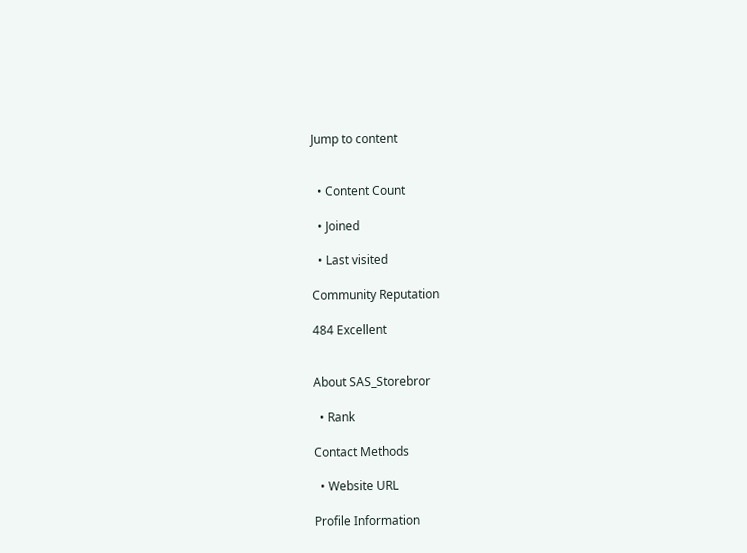Jump to content


  • Content Count

  • Joined

  • Last visited

Community Reputation

484 Excellent


About SAS_Storebror

  • Rank

Contact Methods

  • Website URL

Profile Information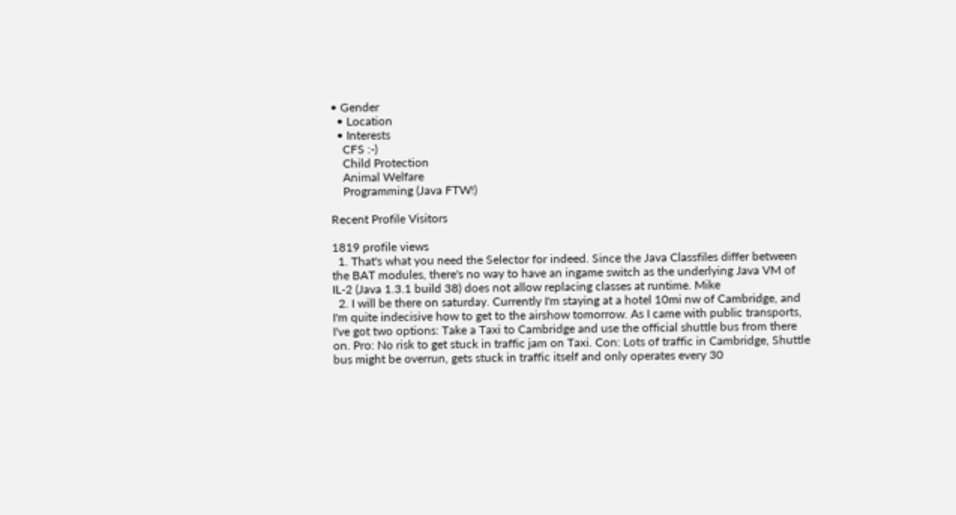• Gender
  • Location
  • Interests
    CFS :-)
    Child Protection
    Animal Welfare
    Programming (Java FTW!)

Recent Profile Visitors

1819 profile views
  1. That's what you need the Selector for indeed. Since the Java Classfiles differ between the BAT modules, there's no way to have an ingame switch as the underlying Java VM of IL-2 (Java 1.3.1 build 38) does not allow replacing classes at runtime. Mike
  2. I will be there on saturday. Currently I'm staying at a hotel 10mi nw of Cambridge, and I'm quite indecisive how to get to the airshow tomorrow. As I came with public transports, I've got two options: Take a Taxi to Cambridge and use the official shuttle bus from there on. Pro: No risk to get stuck in traffic jam on Taxi. Con: Lots of traffic in Cambridge, Shuttle bus might be overrun, gets stuck in traffic itself and only operates every 30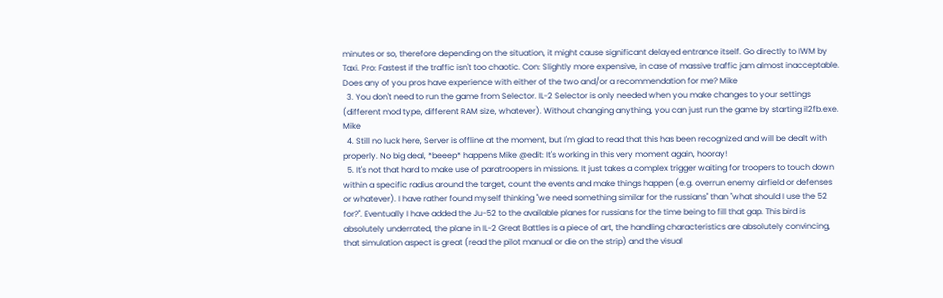minutes or so, therefore depending on the situation, it might cause significant delayed entrance itself. Go directly to IWM by Taxi. Pro: Fastest if the traffic isn't too chaotic. Con: Slightly more expensive, in case of massive traffic jam almost inacceptable. Does any of you pros have experience with either of the two and/or a recommendation for me? Mike
  3. You don't need to run the game from Selector. IL-2 Selector is only needed when you make changes to your settings (different mod type, different RAM size, whatever). Without changing anything, you can just run the game by starting il2fb.exe. Mike
  4. Still no luck here, Server is offline at the moment, but I'm glad to read that this has been recognized and will be dealt with properly. No big deal, *beeep* happens Mike @edit: It's working in this very moment again, hooray!
  5. It's not that hard to make use of paratroopers in missions. It just takes a complex trigger waiting for troopers to touch down within a specific radius around the target, count the events and make things happen (e.g. overrun enemy airfield or defenses or whatever). I have rather found myself thinking "we need something similar for the russians" than "what should I use the 52 for?". Eventually I have added the Ju-52 to the available planes for russians for the time being to fill that gap. This bird is absolutely underrated, the plane in IL-2 Great Battles is a piece of art, the handling characteristics are absolutely convincing, that simulation aspect is great (read the pilot manual or die on the strip) and the visual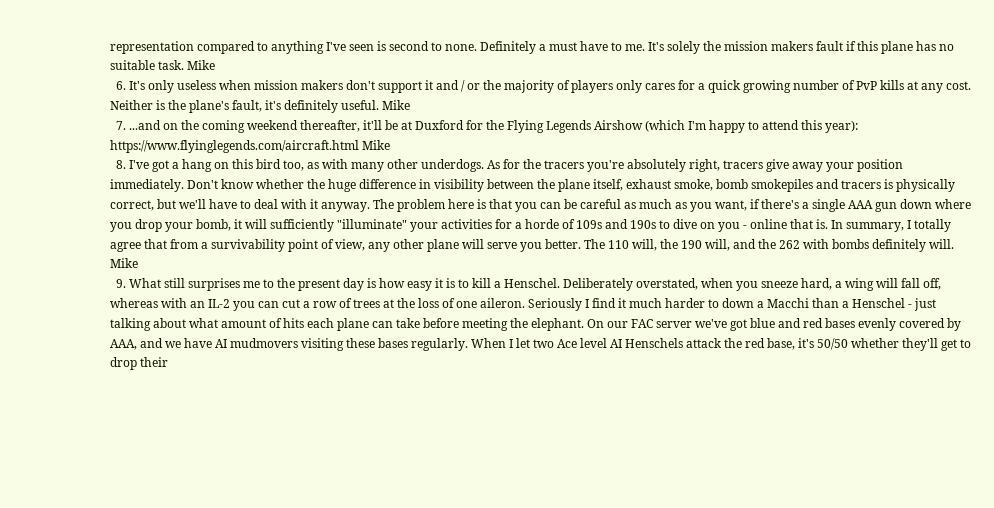representation compared to anything I've seen is second to none. Definitely a must have to me. It's solely the mission makers fault if this plane has no suitable task. Mike
  6. It's only useless when mission makers don't support it and / or the majority of players only cares for a quick growing number of PvP kills at any cost. Neither is the plane's fault, it's definitely useful. Mike
  7. ...and on the coming weekend thereafter, it'll be at Duxford for the Flying Legends Airshow (which I'm happy to attend this year): https://www.flyinglegends.com/aircraft.html Mike
  8. I've got a hang on this bird too, as with many other underdogs. As for the tracers you're absolutely right, tracers give away your position immediately. Don't know whether the huge difference in visibility between the plane itself, exhaust smoke, bomb smokepiles and tracers is physically correct, but we'll have to deal with it anyway. The problem here is that you can be careful as much as you want, if there's a single AAA gun down where you drop your bomb, it will sufficiently "illuminate" your activities for a horde of 109s and 190s to dive on you - online that is. In summary, I totally agree that from a survivability point of view, any other plane will serve you better. The 110 will, the 190 will, and the 262 with bombs definitely will. Mike
  9. What still surprises me to the present day is how easy it is to kill a Henschel. Deliberately overstated, when you sneeze hard, a wing will fall off, whereas with an IL-2 you can cut a row of trees at the loss of one aileron. Seriously I find it much harder to down a Macchi than a Henschel - just talking about what amount of hits each plane can take before meeting the elephant. On our FAC server we've got blue and red bases evenly covered by AAA, and we have AI mudmovers visiting these bases regularly. When I let two Ace level AI Henschels attack the red base, it's 50/50 whether they'll get to drop their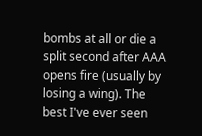bombs at all or die a split second after AAA opens fire (usually by losing a wing). The best I've ever seen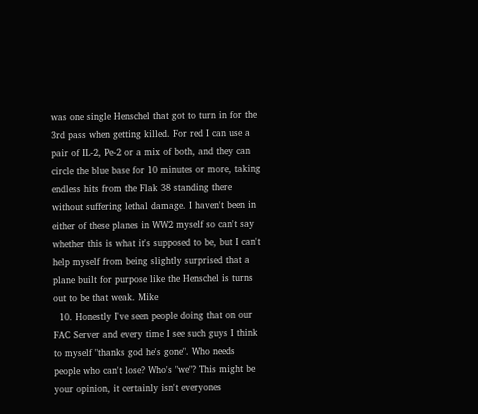was one single Henschel that got to turn in for the 3rd pass when getting killed. For red I can use a pair of IL-2, Pe-2 or a mix of both, and they can circle the blue base for 10 minutes or more, taking endless hits from the Flak 38 standing there without suffering lethal damage. I haven't been in either of these planes in WW2 myself so can't say whether this is what it's supposed to be, but I can't help myself from being slightly surprised that a plane built for purpose like the Henschel is turns out to be that weak. Mike
  10. Honestly I've seen people doing that on our FAC Server and every time I see such guys I think to myself "thanks god he's gone". Who needs people who can't lose? Who's "we"? This might be your opinion, it certainly isn't everyones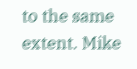to the same extent. Mike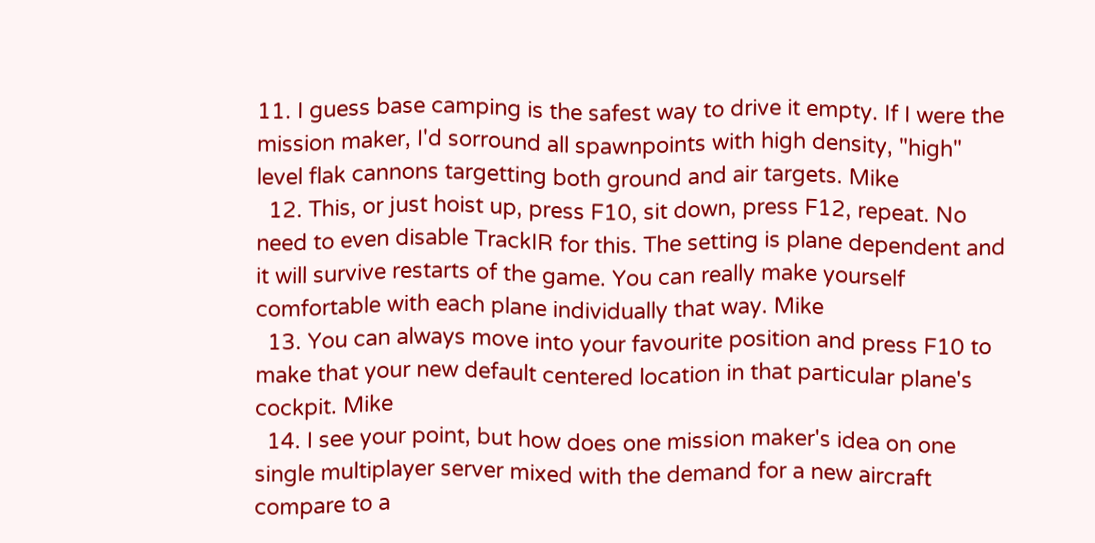11. I guess base camping is the safest way to drive it empty. If I were the mission maker, I'd sorround all spawnpoints with high density, "high" level flak cannons targetting both ground and air targets. Mike
  12. This, or just hoist up, press F10, sit down, press F12, repeat. No need to even disable TrackIR for this. The setting is plane dependent and it will survive restarts of the game. You can really make yourself comfortable with each plane individually that way. Mike
  13. You can always move into your favourite position and press F10 to make that your new default centered location in that particular plane's cockpit. Mike
  14. I see your point, but how does one mission maker's idea on one single multiplayer server mixed with the demand for a new aircraft compare to a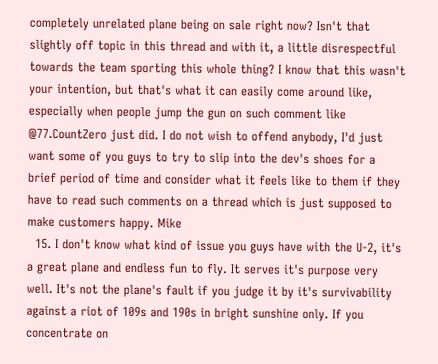completely unrelated plane being on sale right now? Isn't that slightly off topic in this thread and with it, a little disrespectful towards the team sporting this whole thing? I know that this wasn't your intention, but that's what it can easily come around like, especially when people jump the gun on such comment like @77.CountZero just did. I do not wish to offend anybody, I'd just want some of you guys to try to slip into the dev's shoes for a brief period of time and consider what it feels like to them if they have to read such comments on a thread which is just supposed to make customers happy. Mike
  15. I don't know what kind of issue you guys have with the U-2, it's a great plane and endless fun to fly. It serves it's purpose very well. It's not the plane's fault if you judge it by it's survivability against a riot of 109s and 190s in bright sunshine only. If you concentrate on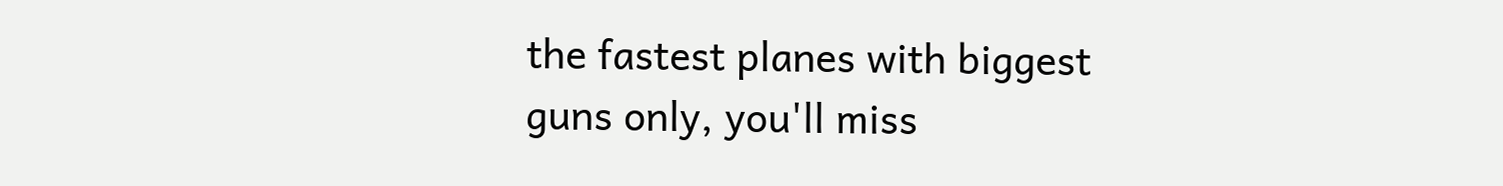the fastest planes with biggest guns only, you'll miss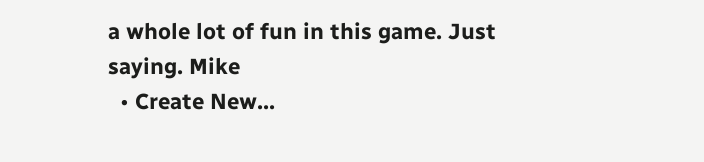a whole lot of fun in this game. Just saying. Mike
  • Create New...